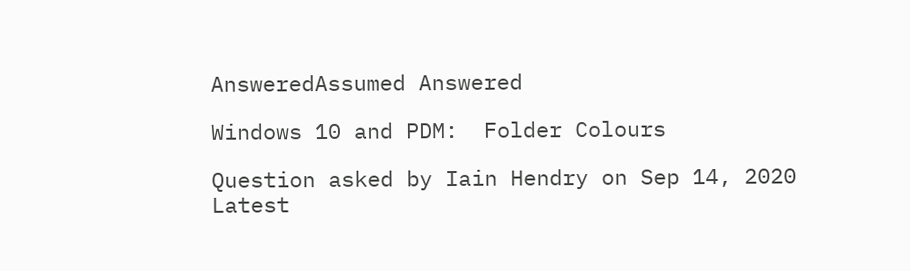AnsweredAssumed Answered

Windows 10 and PDM:  Folder Colours

Question asked by Iain Hendry on Sep 14, 2020
Latest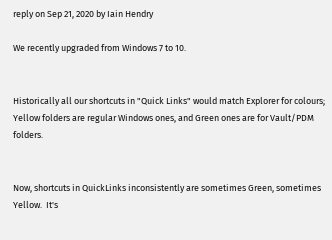reply on Sep 21, 2020 by Iain Hendry

We recently upgraded from Windows 7 to 10.


Historically all our shortcuts in "Quick Links" would match Explorer for colours; Yellow folders are regular Windows ones, and Green ones are for Vault/PDM folders.


Now, shortcuts in QuickLinks inconsistently are sometimes Green, sometimes Yellow.  It's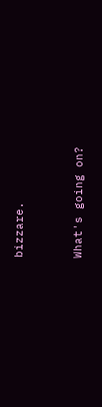bizzare.


What's going on?